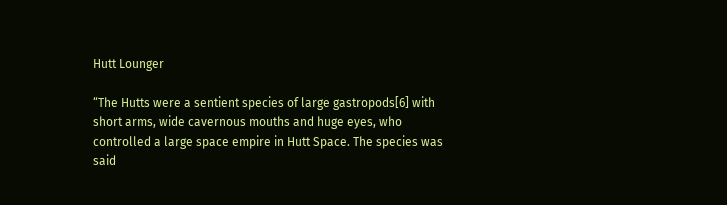Hutt Lounger

“The Hutts were a sentient species of large gastropods[6] with short arms, wide cavernous mouths and huge eyes, who controlled a large space empire in Hutt Space. The species was said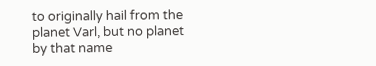to originally hail from the planet Varl, but no planet by that name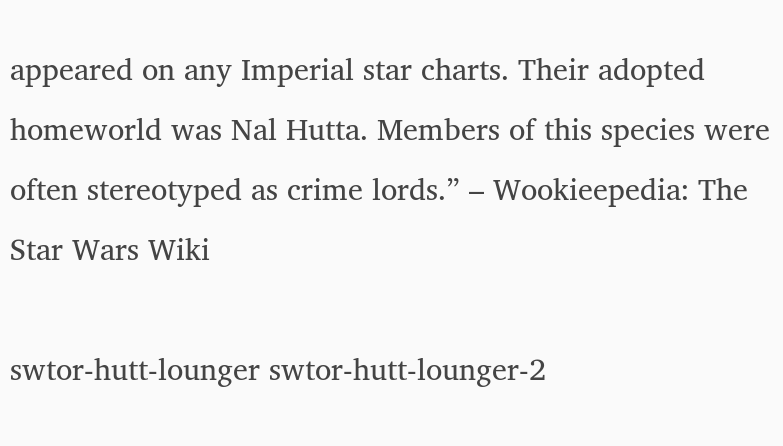appeared on any Imperial star charts. Their adopted homeworld was Nal Hutta. Members of this species were often stereotyped as crime lords.” – Wookieepedia: The Star Wars Wiki

swtor-hutt-lounger swtor-hutt-lounger-2